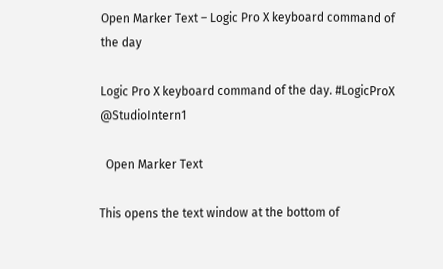Open Marker Text – Logic Pro X keyboard command of the day

Logic Pro X keyboard command of the day. #LogicProX @StudioIntern1

  Open Marker Text

This opens the text window at the bottom of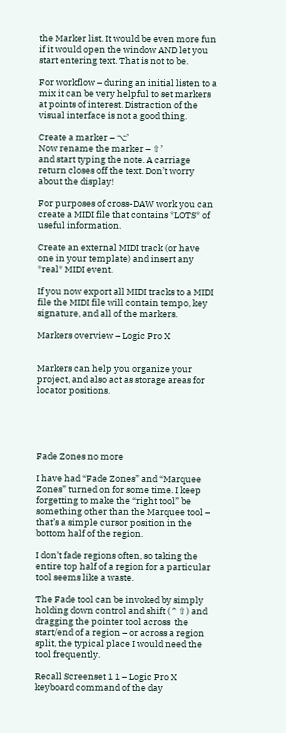the Marker list. It would be even more fun if it would open the window AND let you start entering text. That is not to be.

For workflow – during an initial listen to a mix it can be very helpful to set markers at points of interest. Distraction of the visual interface is not a good thing.

Create a marker – ⌥’
Now rename the marker – ⇧’
and start typing the note. A carriage return closes off the text. Don’t worry about the display!

For purposes of cross-DAW work you can create a MIDI file that contains *LOTS* of useful information.

Create an external MIDI track (or have one in your template) and insert any *real* MIDI event.

If you now export all MIDI tracks to a MIDI file the MIDI file will contain tempo, key signature, and all of the markers.

Markers overview – Logic Pro X


Markers can help you organize your project, and also act as storage areas for locator positions.





Fade Zones no more

I have had “Fade Zones” and “Marquee Zones” turned on for some time. I keep forgetting to make the “right tool” be something other than the Marquee tool – that’s a simple cursor position in the bottom half of the region.

I don’t fade regions often, so taking the entire top half of a region for a particular tool seems like a waste.

The Fade tool can be invoked by simply holding down control and shift (⌃⇧) and dragging the pointer tool across  the start/end of a region – or across a region split, the typical place I would need the tool frequently.

Recall Screenset 1 1 – Logic Pro X keyboard command of the day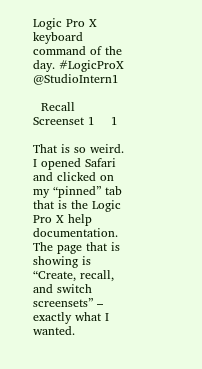Logic Pro X keyboard command of the day. #LogicProX @StudioIntern1

  Recall Screenset 1    1

That is so weird. I opened Safari and clicked on my “pinned” tab that is the Logic Pro X help documentation. The page that is showing is “Create, recall, and switch screensets” – exactly what I wanted.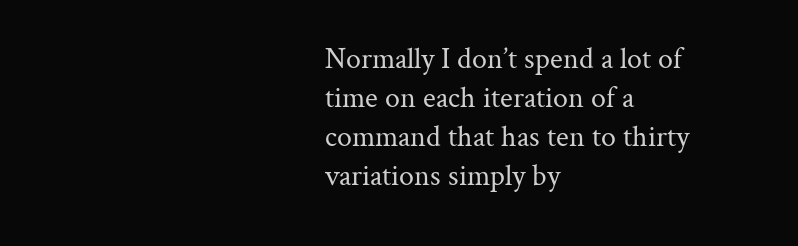Normally I don’t spend a lot of time on each iteration of a command that has ten to thirty variations simply by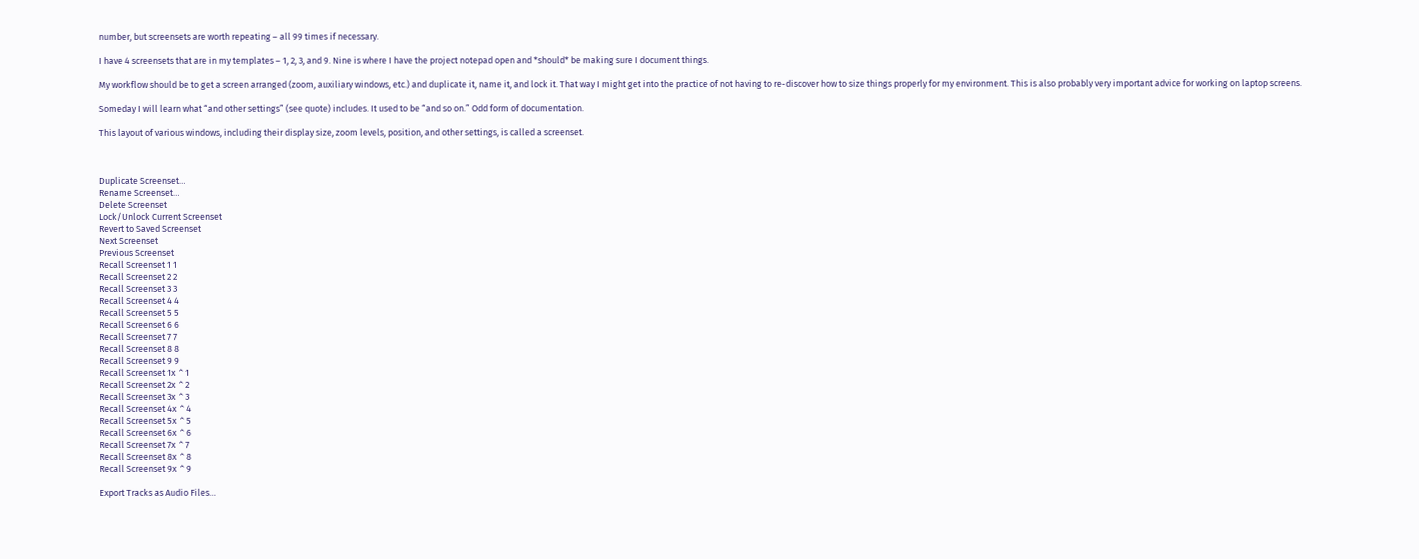number, but screensets are worth repeating – all 99 times if necessary.

I have 4 screensets that are in my templates – 1, 2, 3, and 9. Nine is where I have the project notepad open and *should* be making sure I document things.

My workflow should be to get a screen arranged (zoom, auxiliary windows, etc.) and duplicate it, name it, and lock it. That way I might get into the practice of not having to re-discover how to size things properly for my environment. This is also probably very important advice for working on laptop screens.

Someday I will learn what “and other settings” (see quote) includes. It used to be “and so on.” Odd form of documentation.

This layout of various windows, including their display size, zoom levels, position, and other settings, is called a screenset.



Duplicate Screenset…
Rename Screenset…
Delete Screenset
Lock/Unlock Current Screenset
Revert to Saved Screenset
Next Screenset
Previous Screenset
Recall Screenset 1 1
Recall Screenset 2 2
Recall Screenset 3 3
Recall Screenset 4 4
Recall Screenset 5 5
Recall Screenset 6 6
Recall Screenset 7 7
Recall Screenset 8 8
Recall Screenset 9 9
Recall Screenset 1x ⌃1
Recall Screenset 2x ⌃2
Recall Screenset 3x ⌃3
Recall Screenset 4x ⌃4
Recall Screenset 5x ⌃5
Recall Screenset 6x ⌃6
Recall Screenset 7x ⌃7
Recall Screenset 8x ⌃8
Recall Screenset 9x ⌃9

Export Tracks as Audio Files…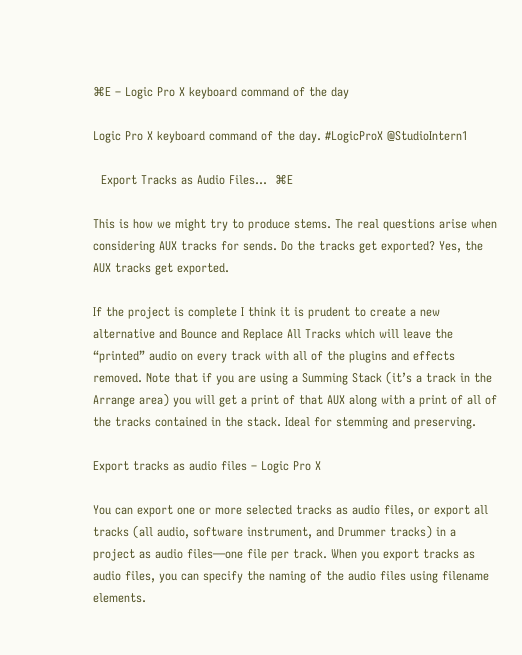⌘E – Logic Pro X keyboard command of the day

Logic Pro X keyboard command of the day. #LogicProX @StudioIntern1

  Export Tracks as Audio Files…  ⌘E

This is how we might try to produce stems. The real questions arise when considering AUX tracks for sends. Do the tracks get exported? Yes, the AUX tracks get exported.

If the project is complete I think it is prudent to create a new alternative and Bounce and Replace All Tracks which will leave the “printed” audio on every track with all of the plugins and effects removed. Note that if you are using a Summing Stack (it’s a track in the Arrange area) you will get a print of that AUX along with a print of all of the tracks contained in the stack. Ideal for stemming and preserving.

Export tracks as audio files – Logic Pro X

You can export one or more selected tracks as audio files, or export all tracks (all audio, software instrument, and Drummer tracks) in a project as audio files—one file per track. When you export tracks as audio files, you can specify the naming of the audio files using filename elements.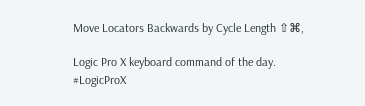Move Locators Backwards by Cycle Length ⇧⌘,

Logic Pro X keyboard command of the day. #LogicProX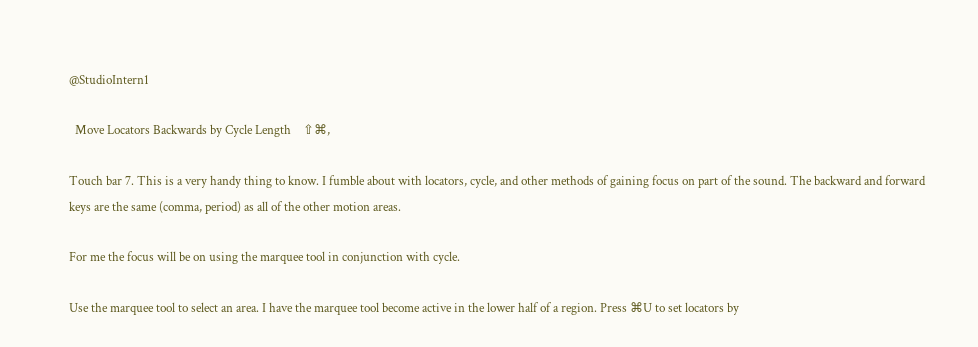@StudioIntern1

  Move Locators Backwards by Cycle Length    ⇧⌘,

Touch bar 7. This is a very handy thing to know. I fumble about with locators, cycle, and other methods of gaining focus on part of the sound. The backward and forward keys are the same (comma, period) as all of the other motion areas.

For me the focus will be on using the marquee tool in conjunction with cycle.

Use the marquee tool to select an area. I have the marquee tool become active in the lower half of a region. Press ⌘U to set locators by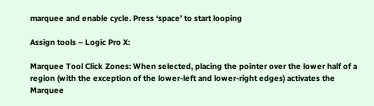marquee and enable cycle. Press ‘space’ to start looping

Assign tools – Logic Pro X:

Marquee Tool Click Zones: When selected, placing the pointer over the lower half of a region (with the exception of the lower-left and lower-right edges) activates the Marquee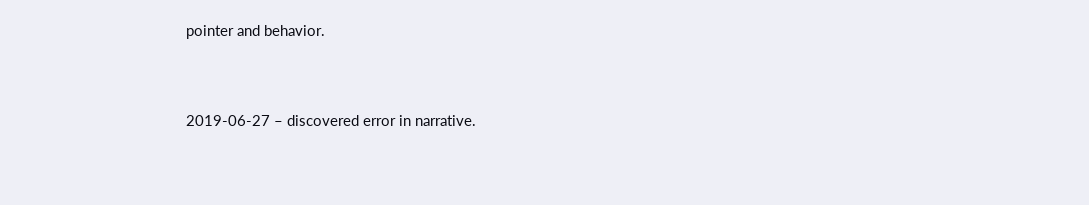pointer and behavior.


2019-06-27 – discovered error in narrative.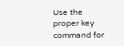Use the proper key command for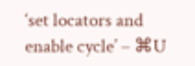‘set locators and enable cycle’ – ⌘U